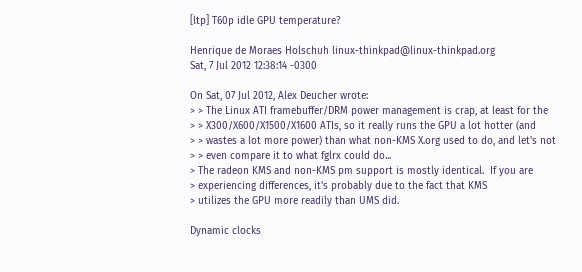[ltp] T60p idle GPU temperature?

Henrique de Moraes Holschuh linux-thinkpad@linux-thinkpad.org
Sat, 7 Jul 2012 12:38:14 -0300

On Sat, 07 Jul 2012, Alex Deucher wrote:
> > The Linux ATI framebuffer/DRM power management is crap, at least for the
> > X300/X600/X1500/X1600 ATIs, so it really runs the GPU a lot hotter (and
> > wastes a lot more power) than what non-KMS X.org used to do, and let's not
> > even compare it to what fglrx could do...
> The radeon KMS and non-KMS pm support is mostly identical.  If you are
> experiencing differences, it's probably due to the fact that KMS
> utilizes the GPU more readily than UMS did.

Dynamic clocks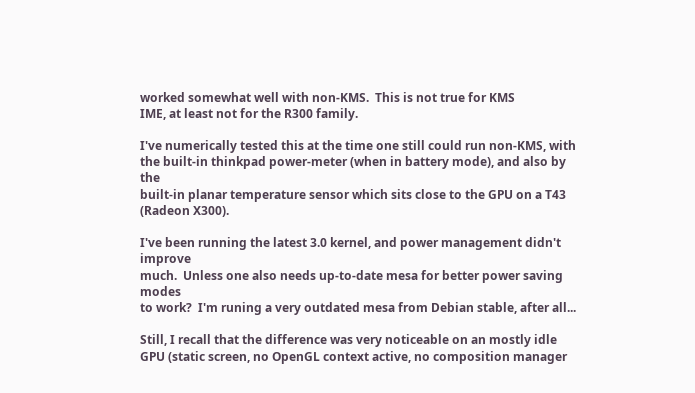worked somewhat well with non-KMS.  This is not true for KMS
IME, at least not for the R300 family.

I've numerically tested this at the time one still could run non-KMS, with
the built-in thinkpad power-meter (when in battery mode), and also by the
built-in planar temperature sensor which sits close to the GPU on a T43
(Radeon X300).

I've been running the latest 3.0 kernel, and power management didn't improve
much.  Unless one also needs up-to-date mesa for better power saving modes
to work?  I'm runing a very outdated mesa from Debian stable, after all...

Still, I recall that the difference was very noticeable on an mostly idle
GPU (static screen, no OpenGL context active, no composition manager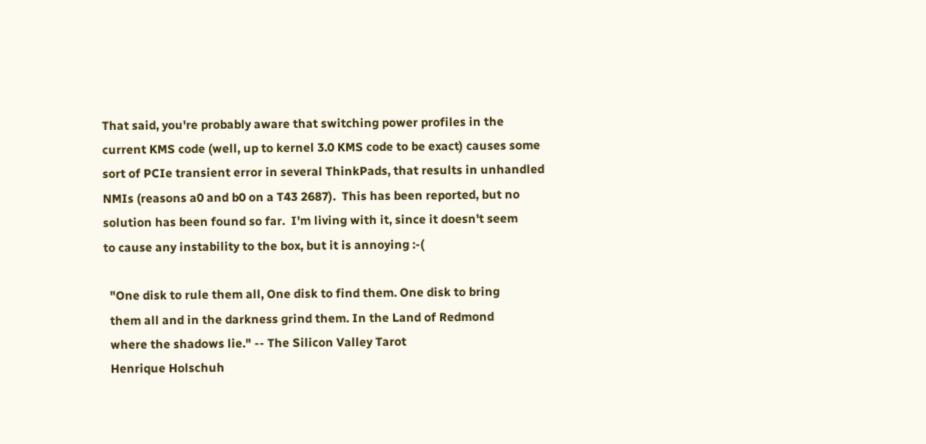That said, you're probably aware that switching power profiles in the
current KMS code (well, up to kernel 3.0 KMS code to be exact) causes some
sort of PCIe transient error in several ThinkPads, that results in unhandled
NMIs (reasons a0 and b0 on a T43 2687).  This has been reported, but no
solution has been found so far.  I'm living with it, since it doesn't seem
to cause any instability to the box, but it is annoying :-(

  "One disk to rule them all, One disk to find them. One disk to bring
  them all and in the darkness grind them. In the Land of Redmond
  where the shadows lie." -- The Silicon Valley Tarot
  Henrique Holschuh